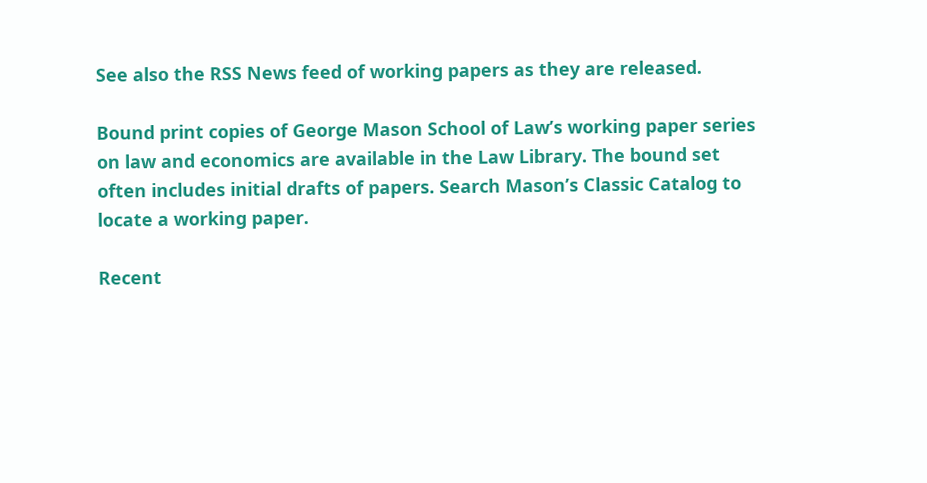See also the RSS News feed of working papers as they are released.

Bound print copies of George Mason School of Law’s working paper series on law and economics are available in the Law Library. The bound set often includes initial drafts of papers. Search Mason’s Classic Catalog to locate a working paper.

Recent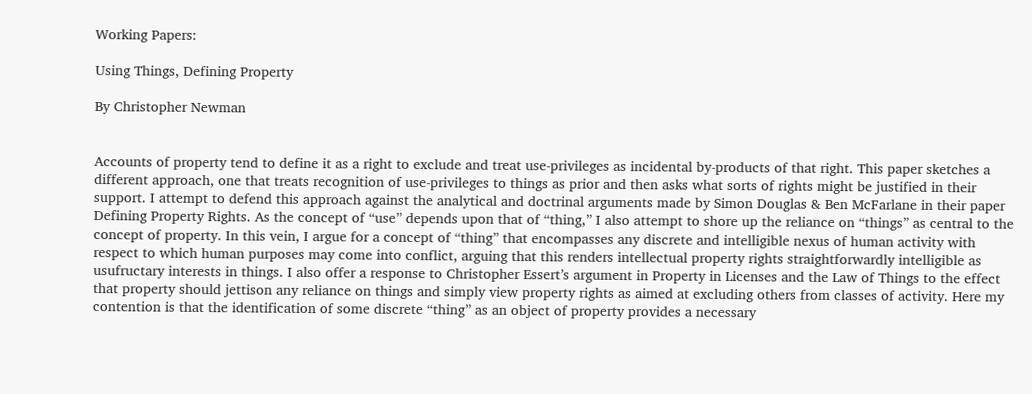Working Papers:

Using Things, Defining Property

By Christopher Newman


Accounts of property tend to define it as a right to exclude and treat use-privileges as incidental by-products of that right. This paper sketches a different approach, one that treats recognition of use-privileges to things as prior and then asks what sorts of rights might be justified in their support. I attempt to defend this approach against the analytical and doctrinal arguments made by Simon Douglas & Ben McFarlane in their paper Defining Property Rights. As the concept of “use” depends upon that of “thing,” I also attempt to shore up the reliance on “things” as central to the concept of property. In this vein, I argue for a concept of “thing” that encompasses any discrete and intelligible nexus of human activity with respect to which human purposes may come into conflict, arguing that this renders intellectual property rights straightforwardly intelligible as usufructary interests in things. I also offer a response to Christopher Essert’s argument in Property in Licenses and the Law of Things to the effect that property should jettison any reliance on things and simply view property rights as aimed at excluding others from classes of activity. Here my contention is that the identification of some discrete “thing” as an object of property provides a necessary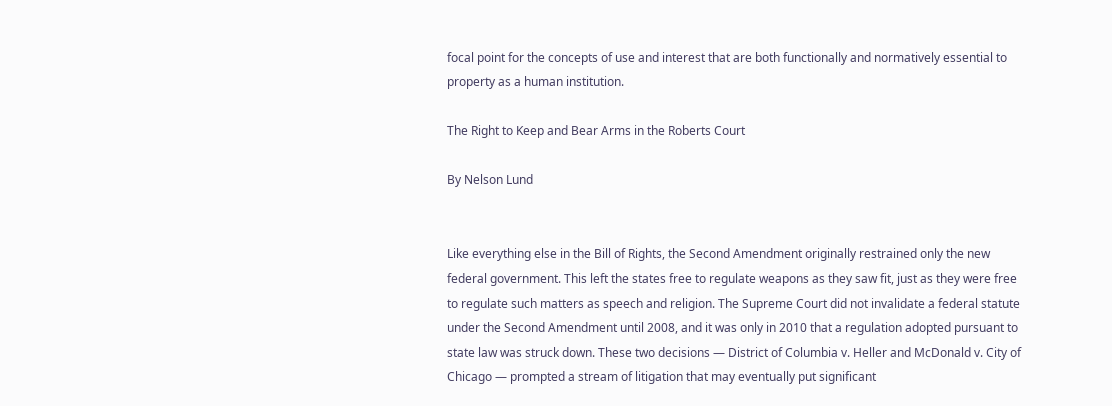focal point for the concepts of use and interest that are both functionally and normatively essential to property as a human institution.

The Right to Keep and Bear Arms in the Roberts Court

By Nelson Lund


Like everything else in the Bill of Rights, the Second Amendment originally restrained only the new federal government. This left the states free to regulate weapons as they saw fit, just as they were free to regulate such matters as speech and religion. The Supreme Court did not invalidate a federal statute under the Second Amendment until 2008, and it was only in 2010 that a regulation adopted pursuant to state law was struck down. These two decisions — District of Columbia v. Heller and McDonald v. City of Chicago — prompted a stream of litigation that may eventually put significant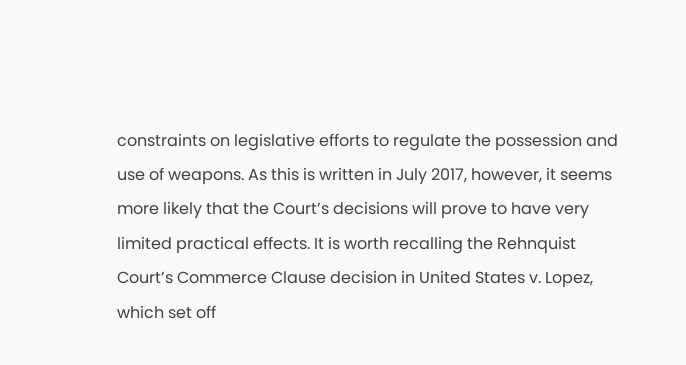constraints on legislative efforts to regulate the possession and use of weapons. As this is written in July 2017, however, it seems more likely that the Court’s decisions will prove to have very limited practical effects. It is worth recalling the Rehnquist Court’s Commerce Clause decision in United States v. Lopez, which set off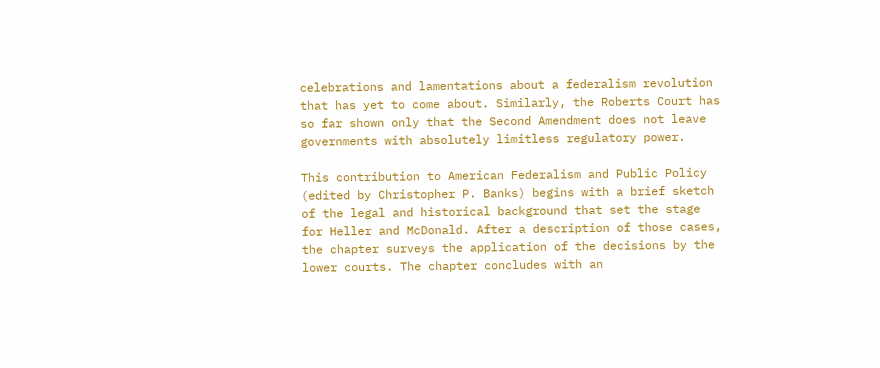celebrations and lamentations about a federalism revolution that has yet to come about. Similarly, the Roberts Court has so far shown only that the Second Amendment does not leave governments with absolutely limitless regulatory power.

This contribution to American Federalism and Public Policy (edited by Christopher P. Banks) begins with a brief sketch of the legal and historical background that set the stage for Heller and McDonald. After a description of those cases, the chapter surveys the application of the decisions by the lower courts. The chapter concludes with an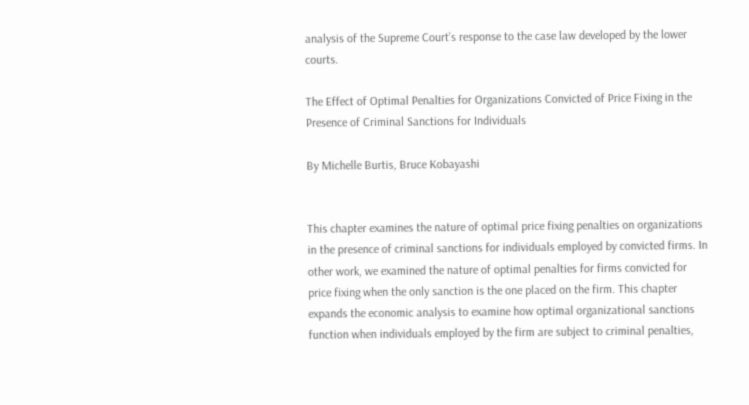analysis of the Supreme Court’s response to the case law developed by the lower courts.

The Effect of Optimal Penalties for Organizations Convicted of Price Fixing in the Presence of Criminal Sanctions for Individuals

By Michelle Burtis, Bruce Kobayashi


This chapter examines the nature of optimal price fixing penalties on organizations in the presence of criminal sanctions for individuals employed by convicted firms. In other work, we examined the nature of optimal penalties for firms convicted for price fixing when the only sanction is the one placed on the firm. This chapter expands the economic analysis to examine how optimal organizational sanctions function when individuals employed by the firm are subject to criminal penalties,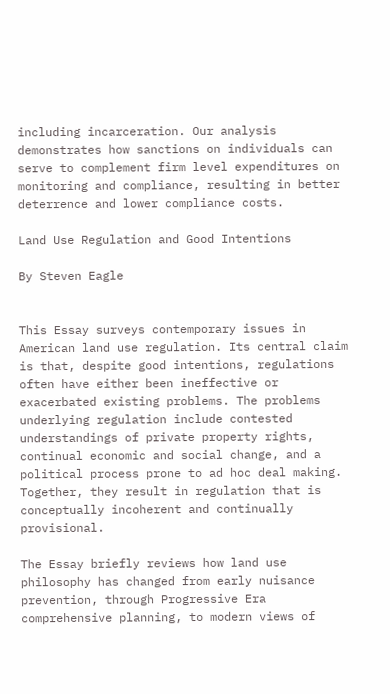including incarceration. Our analysis demonstrates how sanctions on individuals can serve to complement firm level expenditures on monitoring and compliance, resulting in better deterrence and lower compliance costs.

Land Use Regulation and Good Intentions

By Steven Eagle


This Essay surveys contemporary issues in American land use regulation. Its central claim is that, despite good intentions, regulations often have either been ineffective or exacerbated existing problems. The problems underlying regulation include contested understandings of private property rights, continual economic and social change, and a political process prone to ad hoc deal making. Together, they result in regulation that is conceptually incoherent and continually provisional.

The Essay briefly reviews how land use philosophy has changed from early nuisance prevention, through Progressive Era comprehensive planning, to modern views of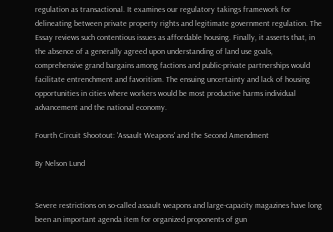regulation as transactional. It examines our regulatory takings framework for delineating between private property rights and legitimate government regulation. The Essay reviews such contentious issues as affordable housing. Finally, it asserts that, in the absence of a generally agreed upon understanding of land use goals, comprehensive grand bargains among factions and public-private partnerships would facilitate entrenchment and favoritism. The ensuing uncertainty and lack of housing opportunities in cities where workers would be most productive harms individual advancement and the national economy.

Fourth Circuit Shootout: 'Assault Weapons' and the Second Amendment

By Nelson Lund


Severe restrictions on so-called assault weapons and large-capacity magazines have long been an important agenda item for organized proponents of gun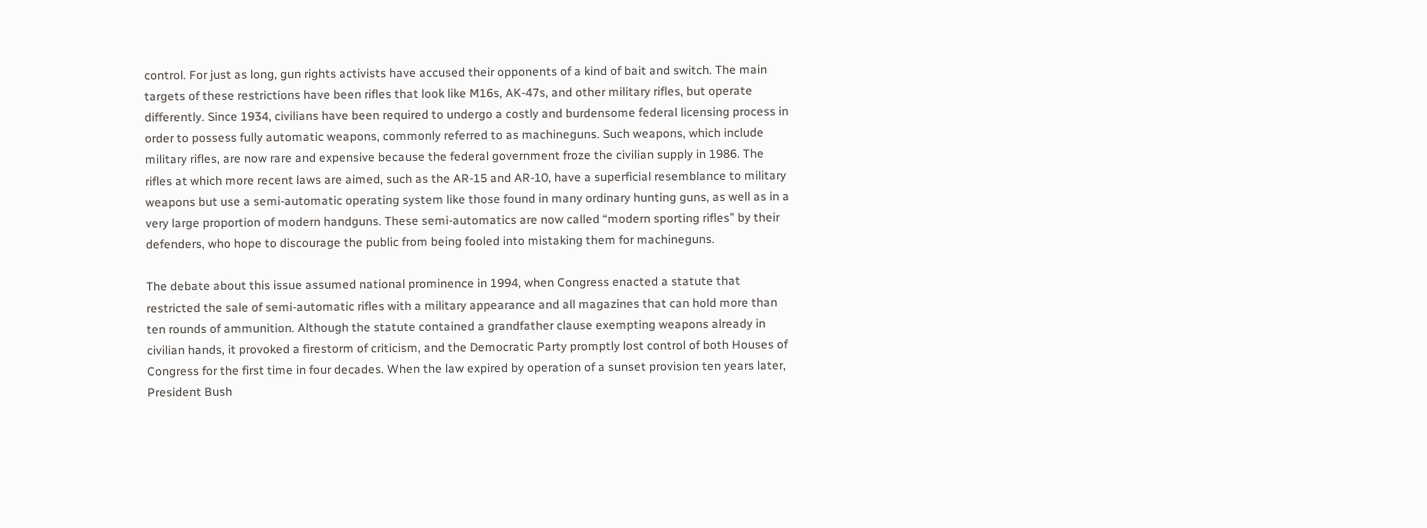control. For just as long, gun rights activists have accused their opponents of a kind of bait and switch. The main targets of these restrictions have been rifles that look like M16s, AK-47s, and other military rifles, but operate differently. Since 1934, civilians have been required to undergo a costly and burdensome federal licensing process in order to possess fully automatic weapons, commonly referred to as machineguns. Such weapons, which include military rifles, are now rare and expensive because the federal government froze the civilian supply in 1986. The rifles at which more recent laws are aimed, such as the AR-15 and AR-10, have a superficial resemblance to military weapons but use a semi-automatic operating system like those found in many ordinary hunting guns, as well as in a very large proportion of modern handguns. These semi-automatics are now called “modern sporting rifles” by their defenders, who hope to discourage the public from being fooled into mistaking them for machineguns.

The debate about this issue assumed national prominence in 1994, when Congress enacted a statute that restricted the sale of semi-automatic rifles with a military appearance and all magazines that can hold more than ten rounds of ammunition. Although the statute contained a grandfather clause exempting weapons already in civilian hands, it provoked a firestorm of criticism, and the Democratic Party promptly lost control of both Houses of Congress for the first time in four decades. When the law expired by operation of a sunset provision ten years later, President Bush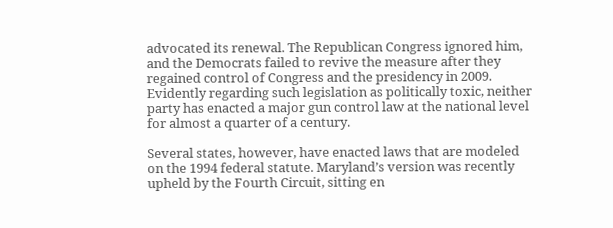advocated its renewal. The Republican Congress ignored him, and the Democrats failed to revive the measure after they regained control of Congress and the presidency in 2009. Evidently regarding such legislation as politically toxic, neither party has enacted a major gun control law at the national level for almost a quarter of a century.

Several states, however, have enacted laws that are modeled on the 1994 federal statute. Maryland’s version was recently upheld by the Fourth Circuit, sitting en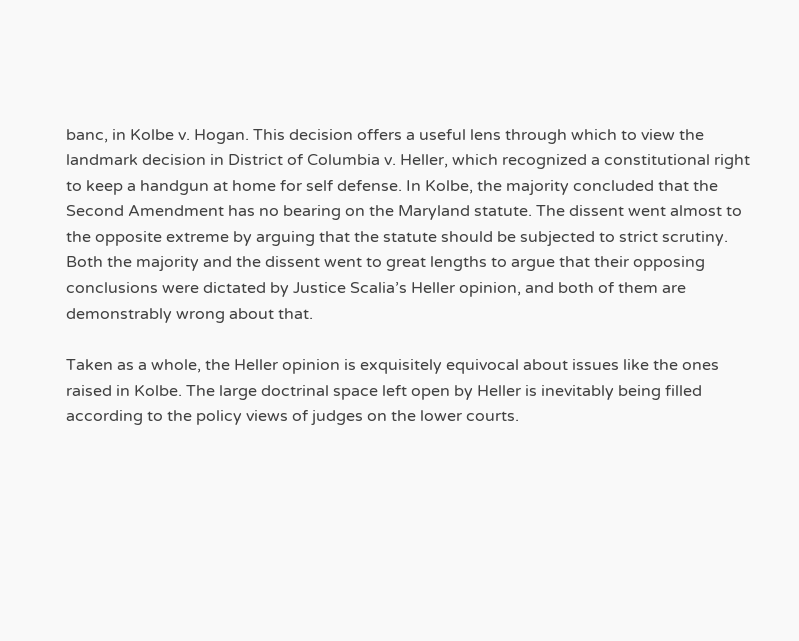banc, in Kolbe v. Hogan. This decision offers a useful lens through which to view the landmark decision in District of Columbia v. Heller, which recognized a constitutional right to keep a handgun at home for self defense. In Kolbe, the majority concluded that the Second Amendment has no bearing on the Maryland statute. The dissent went almost to the opposite extreme by arguing that the statute should be subjected to strict scrutiny. Both the majority and the dissent went to great lengths to argue that their opposing conclusions were dictated by Justice Scalia’s Heller opinion, and both of them are demonstrably wrong about that.

Taken as a whole, the Heller opinion is exquisitely equivocal about issues like the ones raised in Kolbe. The large doctrinal space left open by Heller is inevitably being filled according to the policy views of judges on the lower courts.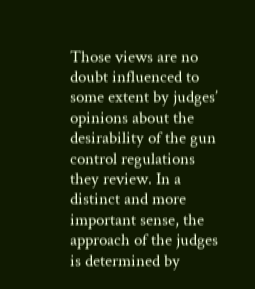Those views are no doubt influenced to some extent by judges’ opinions about the desirability of the gun control regulations they review. In a distinct and more important sense, the approach of the judges is determined by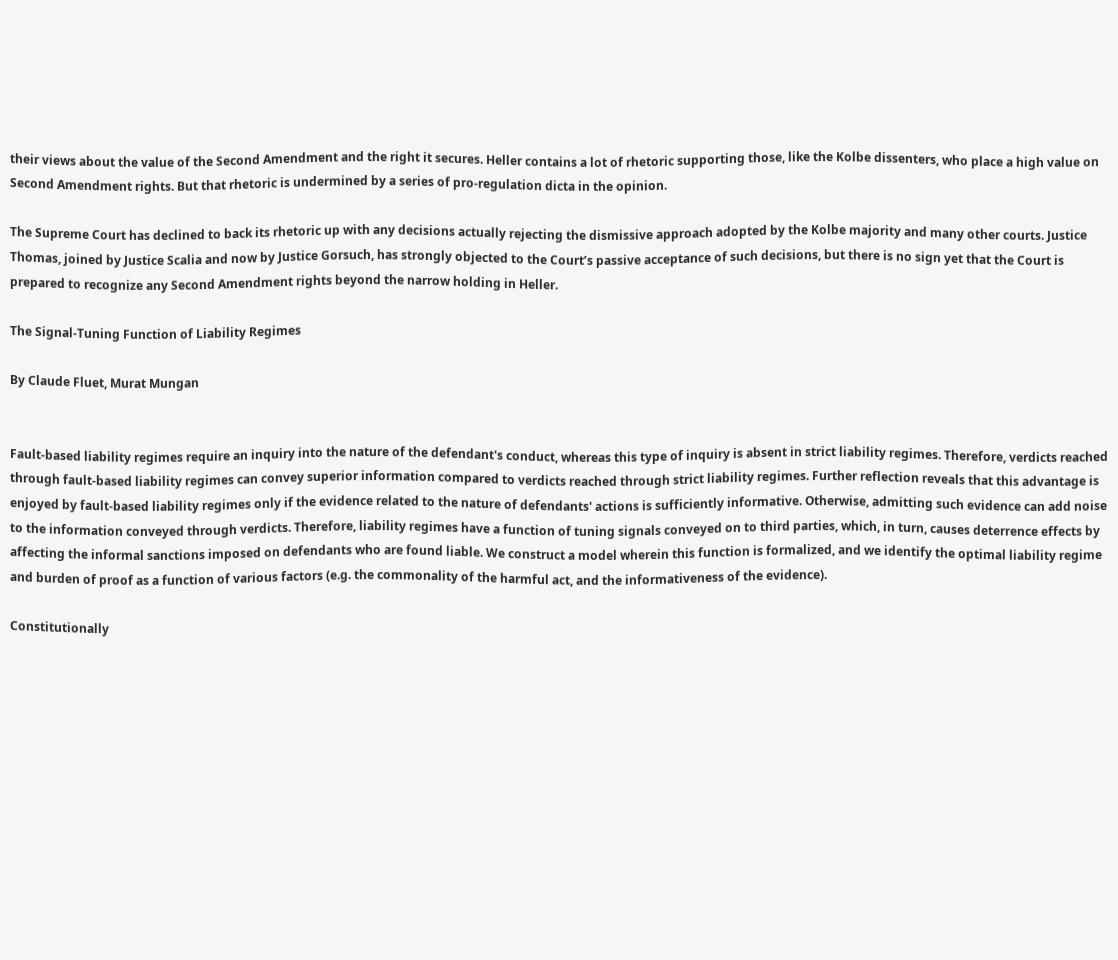their views about the value of the Second Amendment and the right it secures. Heller contains a lot of rhetoric supporting those, like the Kolbe dissenters, who place a high value on Second Amendment rights. But that rhetoric is undermined by a series of pro-regulation dicta in the opinion.

The Supreme Court has declined to back its rhetoric up with any decisions actually rejecting the dismissive approach adopted by the Kolbe majority and many other courts. Justice Thomas, joined by Justice Scalia and now by Justice Gorsuch, has strongly objected to the Court’s passive acceptance of such decisions, but there is no sign yet that the Court is prepared to recognize any Second Amendment rights beyond the narrow holding in Heller.

The Signal-Tuning Function of Liability Regimes

By Claude Fluet, Murat Mungan


Fault-based liability regimes require an inquiry into the nature of the defendant's conduct, whereas this type of inquiry is absent in strict liability regimes. Therefore, verdicts reached through fault-based liability regimes can convey superior information compared to verdicts reached through strict liability regimes. Further reflection reveals that this advantage is enjoyed by fault-based liability regimes only if the evidence related to the nature of defendants' actions is sufficiently informative. Otherwise, admitting such evidence can add noise to the information conveyed through verdicts. Therefore, liability regimes have a function of tuning signals conveyed on to third parties, which, in turn, causes deterrence effects by affecting the informal sanctions imposed on defendants who are found liable. We construct a model wherein this function is formalized, and we identify the optimal liability regime and burden of proof as a function of various factors (e.g. the commonality of the harmful act, and the informativeness of the evidence).

Constitutionally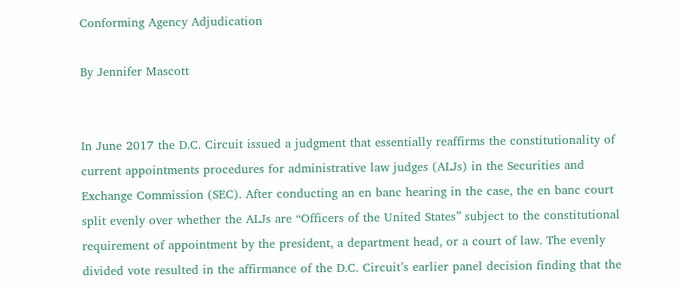Conforming Agency Adjudication

By Jennifer Mascott


In June 2017 the D.C. Circuit issued a judgment that essentially reaffirms the constitutionality of current appointments procedures for administrative law judges (ALJs) in the Securities and Exchange Commission (SEC). After conducting an en banc hearing in the case, the en banc court split evenly over whether the ALJs are “Officers of the United States” subject to the constitutional requirement of appointment by the president, a department head, or a court of law. The evenly divided vote resulted in the affirmance of the D.C. Circuit’s earlier panel decision finding that the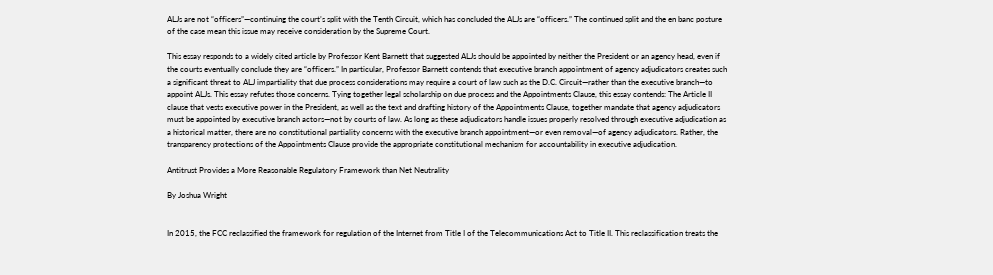ALJs are not “officers”—continuing the court’s split with the Tenth Circuit, which has concluded the ALJs are “officers.” The continued split and the en banc posture of the case mean this issue may receive consideration by the Supreme Court.

This essay responds to a widely cited article by Professor Kent Barnett that suggested ALJs should be appointed by neither the President or an agency head, even if the courts eventually conclude they are “officers.” In particular, Professor Barnett contends that executive branch appointment of agency adjudicators creates such a significant threat to ALJ impartiality that due process considerations may require a court of law such as the D.C. Circuit—rather than the executive branch—to appoint ALJs. This essay refutes those concerns. Tying together legal scholarship on due process and the Appointments Clause, this essay contends: The Article II clause that vests executive power in the President, as well as the text and drafting history of the Appointments Clause, together mandate that agency adjudicators must be appointed by executive branch actors—not by courts of law. As long as these adjudicators handle issues properly resolved through executive adjudication as a historical matter, there are no constitutional partiality concerns with the executive branch appointment—or even removal—of agency adjudicators. Rather, the transparency protections of the Appointments Clause provide the appropriate constitutional mechanism for accountability in executive adjudication.

Antitrust Provides a More Reasonable Regulatory Framework than Net Neutrality

By Joshua Wright


In 2015, the FCC reclassified the framework for regulation of the Internet from Title I of the Telecommunications Act to Title II. This reclassification treats the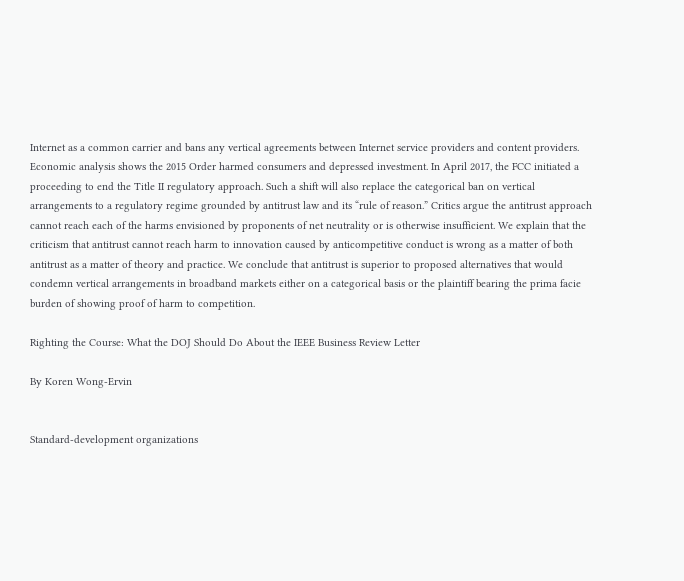Internet as a common carrier and bans any vertical agreements between Internet service providers and content providers. Economic analysis shows the 2015 Order harmed consumers and depressed investment. In April 2017, the FCC initiated a proceeding to end the Title II regulatory approach. Such a shift will also replace the categorical ban on vertical arrangements to a regulatory regime grounded by antitrust law and its “rule of reason.” Critics argue the antitrust approach cannot reach each of the harms envisioned by proponents of net neutrality or is otherwise insufficient. We explain that the criticism that antitrust cannot reach harm to innovation caused by anticompetitive conduct is wrong as a matter of both antitrust as a matter of theory and practice. We conclude that antitrust is superior to proposed alternatives that would condemn vertical arrangements in broadband markets either on a categorical basis or the plaintiff bearing the prima facie burden of showing proof of harm to competition.

Righting the Course: What the DOJ Should Do About the IEEE Business Review Letter

By Koren Wong-Ervin


Standard-development organizations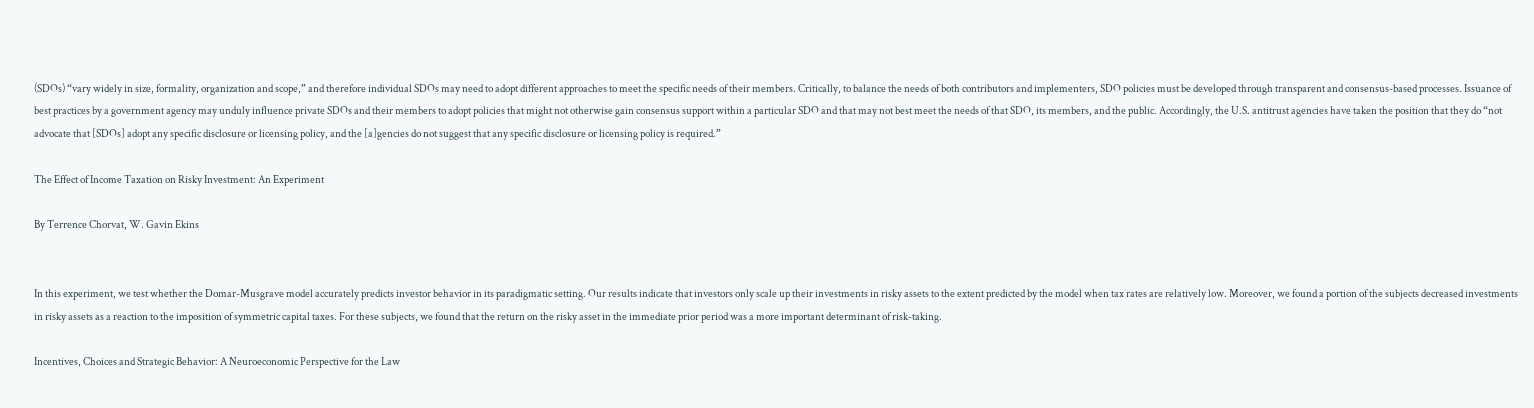(SDOs) “vary widely in size, formality, organization and scope,” and therefore individual SDOs may need to adopt different approaches to meet the specific needs of their members. Critically, to balance the needs of both contributors and implementers, SDO policies must be developed through transparent and consensus-based processes. Issuance of best practices by a government agency may unduly influence private SDOs and their members to adopt policies that might not otherwise gain consensus support within a particular SDO and that may not best meet the needs of that SDO, its members, and the public. Accordingly, the U.S. antitrust agencies have taken the position that they do “not advocate that [SDOs] adopt any specific disclosure or licensing policy, and the [a]gencies do not suggest that any specific disclosure or licensing policy is required.”

The Effect of Income Taxation on Risky Investment: An Experiment

By Terrence Chorvat, W. Gavin Ekins


In this experiment, we test whether the Domar-Musgrave model accurately predicts investor behavior in its paradigmatic setting. Our results indicate that investors only scale up their investments in risky assets to the extent predicted by the model when tax rates are relatively low. Moreover, we found a portion of the subjects decreased investments in risky assets as a reaction to the imposition of symmetric capital taxes. For these subjects, we found that the return on the risky asset in the immediate prior period was a more important determinant of risk-taking.

Incentives, Choices and Strategic Behavior: A Neuroeconomic Perspective for the Law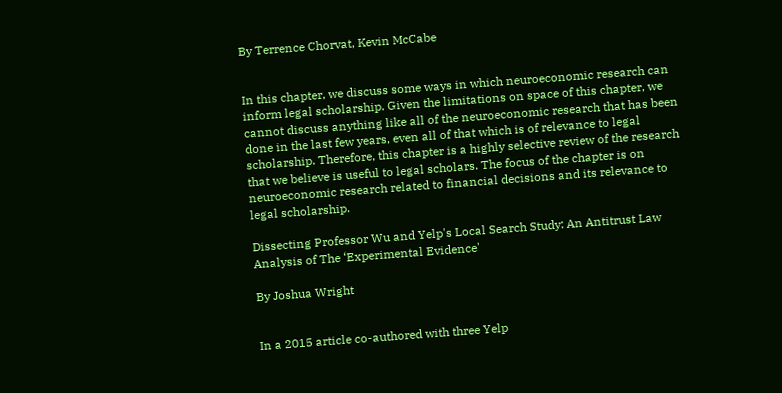By Terrence Chorvat, Kevin McCabe


In this chapter, we discuss some ways in which neuroeconomic research can inform legal scholarship. Given the limitations on space of this chapter, we cannot discuss anything like all of the neuroeconomic research that has been done in the last few years, even all of that which is of relevance to legal scholarship. Therefore, this chapter is a highly selective review of the research that we believe is useful to legal scholars. The focus of the chapter is on neuroeconomic research related to financial decisions and its relevance to legal scholarship.

Dissecting Professor Wu and Yelp's Local Search Study: An Antitrust Law Analysis of The ‘Experimental Evidence'

By Joshua Wright


In a 2015 article co-authored with three Yelp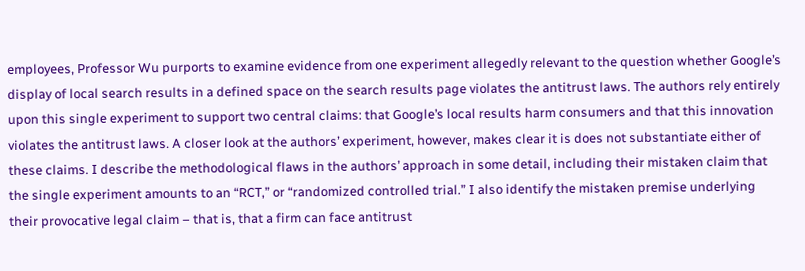employees, Professor Wu purports to examine evidence from one experiment allegedly relevant to the question whether Google’s display of local search results in a defined space on the search results page violates the antitrust laws. The authors rely entirely upon this single experiment to support two central claims: that Google’s local results harm consumers and that this innovation violates the antitrust laws. A closer look at the authors’ experiment, however, makes clear it is does not substantiate either of these claims. I describe the methodological flaws in the authors’ approach in some detail, including their mistaken claim that the single experiment amounts to an “RCT,” or “randomized controlled trial.” I also identify the mistaken premise underlying their provocative legal claim – that is, that a firm can face antitrust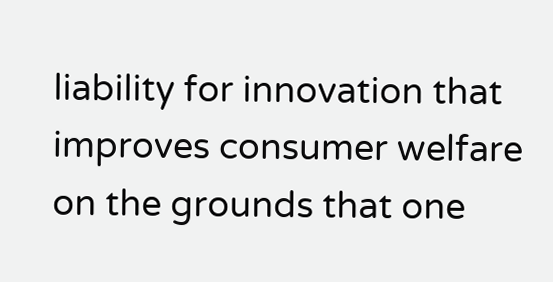liability for innovation that improves consumer welfare on the grounds that one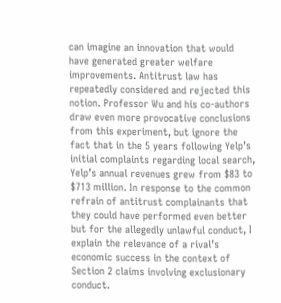can imagine an innovation that would have generated greater welfare improvements. Antitrust law has repeatedly considered and rejected this notion. Professor Wu and his co-authors draw even more provocative conclusions from this experiment, but ignore the fact that in the 5 years following Yelp’s initial complaints regarding local search, Yelp’s annual revenues grew from $83 to $713 million. In response to the common refrain of antitrust complainants that they could have performed even better but for the allegedly unlawful conduct, I explain the relevance of a rival’s economic success in the context of Section 2 claims involving exclusionary conduct.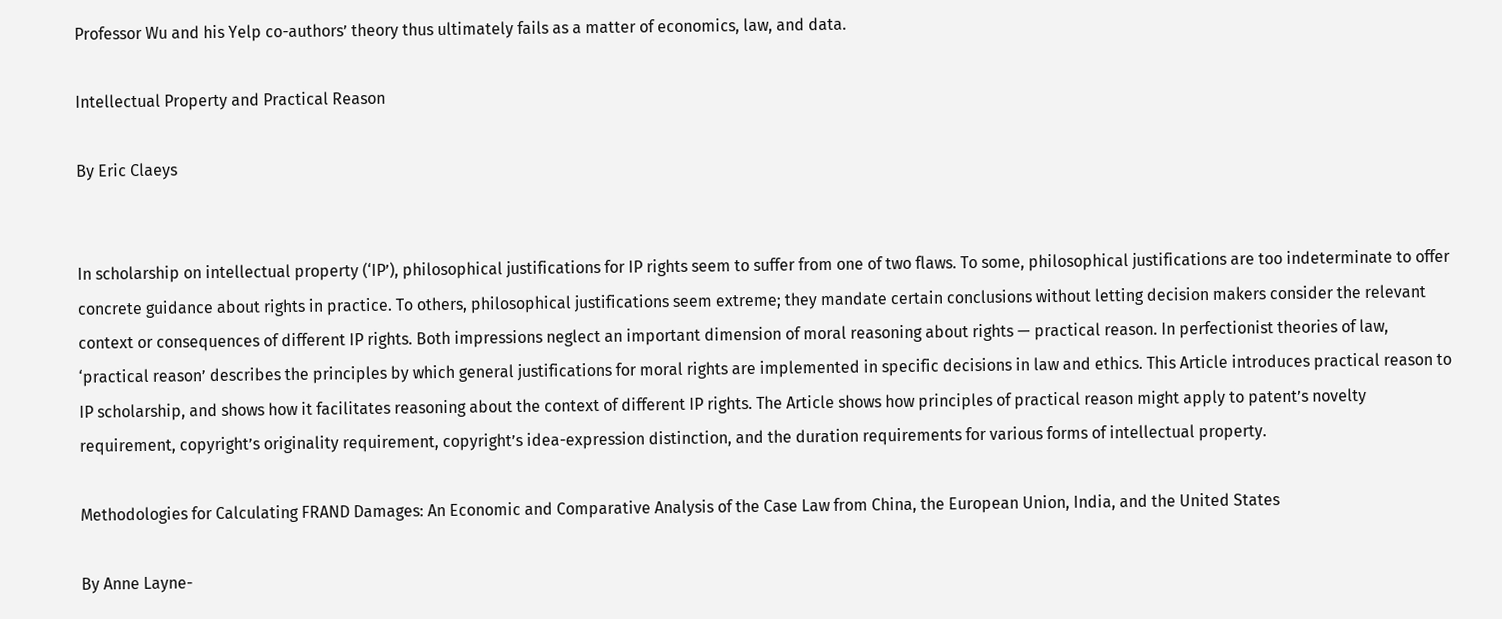Professor Wu and his Yelp co-authors’ theory thus ultimately fails as a matter of economics, law, and data.

Intellectual Property and Practical Reason

By Eric Claeys


In scholarship on intellectual property (‘IP’), philosophical justifications for IP rights seem to suffer from one of two flaws. To some, philosophical justifications are too indeterminate to offer concrete guidance about rights in practice. To others, philosophical justifications seem extreme; they mandate certain conclusions without letting decision makers consider the relevant context or consequences of different IP rights. Both impressions neglect an important dimension of moral reasoning about rights — practical reason. In perfectionist theories of law, ‘practical reason’ describes the principles by which general justifications for moral rights are implemented in specific decisions in law and ethics. This Article introduces practical reason to IP scholarship, and shows how it facilitates reasoning about the context of different IP rights. The Article shows how principles of practical reason might apply to patent’s novelty requirement, copyright’s originality requirement, copyright’s idea-expression distinction, and the duration requirements for various forms of intellectual property.

Methodologies for Calculating FRAND Damages: An Economic and Comparative Analysis of the Case Law from China, the European Union, India, and the United States

By Anne Layne-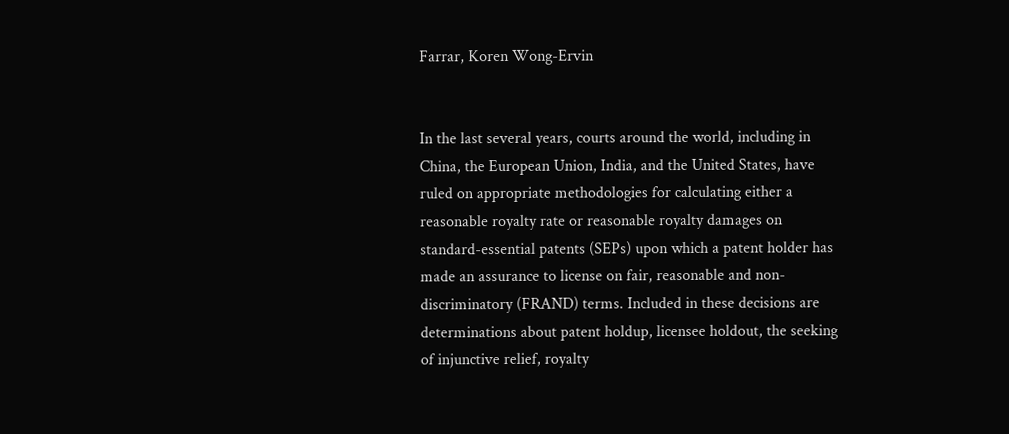Farrar, Koren Wong-Ervin


In the last several years, courts around the world, including in China, the European Union, India, and the United States, have ruled on appropriate methodologies for calculating either a reasonable royalty rate or reasonable royalty damages on standard-essential patents (SEPs) upon which a patent holder has made an assurance to license on fair, reasonable and non-discriminatory (FRAND) terms. Included in these decisions are determinations about patent holdup, licensee holdout, the seeking of injunctive relief, royalty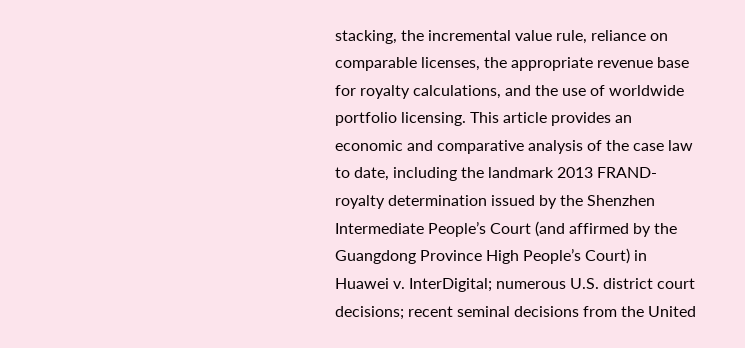stacking, the incremental value rule, reliance on comparable licenses, the appropriate revenue base for royalty calculations, and the use of worldwide portfolio licensing. This article provides an economic and comparative analysis of the case law to date, including the landmark 2013 FRAND-royalty determination issued by the Shenzhen Intermediate People’s Court (and affirmed by the Guangdong Province High People’s Court) in Huawei v. InterDigital; numerous U.S. district court decisions; recent seminal decisions from the United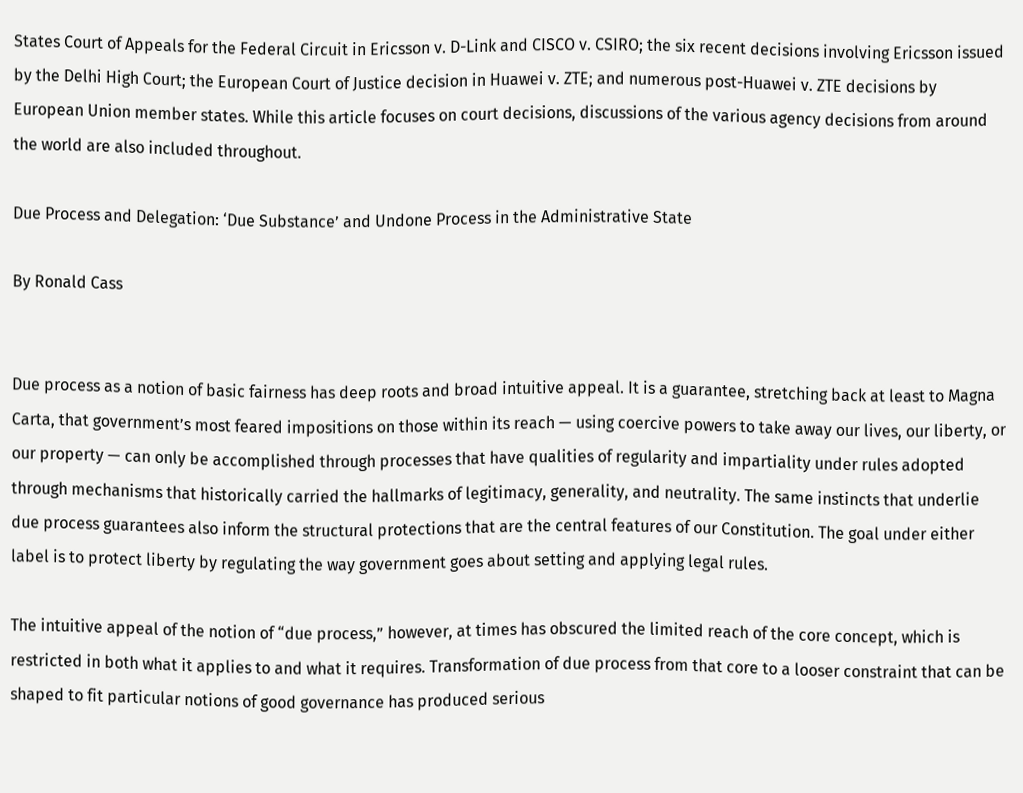States Court of Appeals for the Federal Circuit in Ericsson v. D-Link and CISCO v. CSIRO; the six recent decisions involving Ericsson issued by the Delhi High Court; the European Court of Justice decision in Huawei v. ZTE; and numerous post-Huawei v. ZTE decisions by European Union member states. While this article focuses on court decisions, discussions of the various agency decisions from around the world are also included throughout.

Due Process and Delegation: ‘Due Substance’ and Undone Process in the Administrative State

By Ronald Cass


Due process as a notion of basic fairness has deep roots and broad intuitive appeal. It is a guarantee, stretching back at least to Magna Carta, that government’s most feared impositions on those within its reach — using coercive powers to take away our lives, our liberty, or our property — can only be accomplished through processes that have qualities of regularity and impartiality under rules adopted through mechanisms that historically carried the hallmarks of legitimacy, generality, and neutrality. The same instincts that underlie due process guarantees also inform the structural protections that are the central features of our Constitution. The goal under either label is to protect liberty by regulating the way government goes about setting and applying legal rules.

The intuitive appeal of the notion of “due process,” however, at times has obscured the limited reach of the core concept, which is restricted in both what it applies to and what it requires. Transformation of due process from that core to a looser constraint that can be shaped to fit particular notions of good governance has produced serious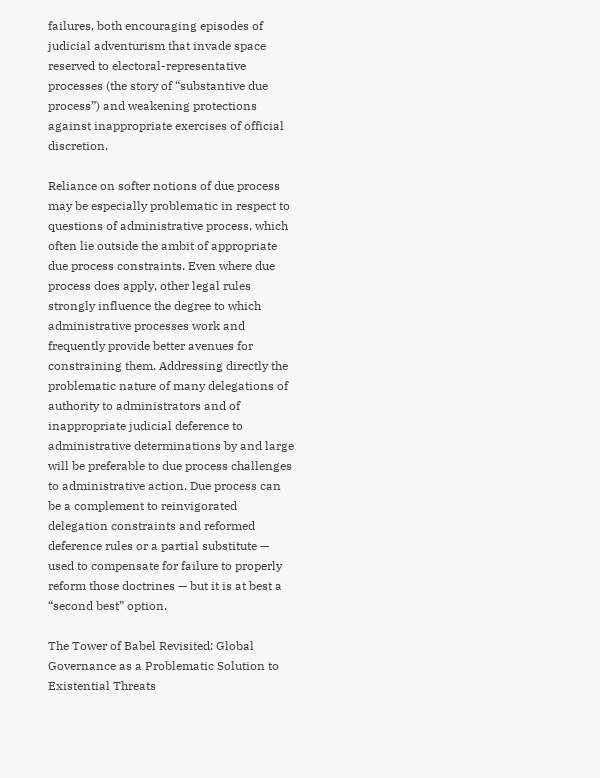failures, both encouraging episodes of judicial adventurism that invade space reserved to electoral-representative processes (the story of “substantive due process”) and weakening protections against inappropriate exercises of official discretion.

Reliance on softer notions of due process may be especially problematic in respect to questions of administrative process, which often lie outside the ambit of appropriate due process constraints. Even where due process does apply, other legal rules strongly influence the degree to which administrative processes work and frequently provide better avenues for constraining them. Addressing directly the problematic nature of many delegations of authority to administrators and of inappropriate judicial deference to administrative determinations by and large will be preferable to due process challenges to administrative action. Due process can be a complement to reinvigorated delegation constraints and reformed deference rules or a partial substitute — used to compensate for failure to properly reform those doctrines — but it is at best a “second best” option.

The Tower of Babel Revisited: Global Governance as a Problematic Solution to Existential Threats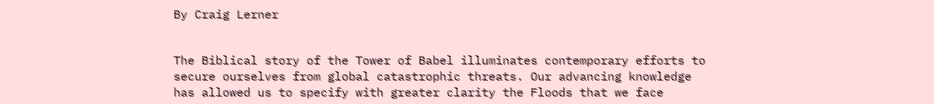By Craig Lerner


The Biblical story of the Tower of Babel illuminates contemporary efforts to secure ourselves from global catastrophic threats. Our advancing knowledge has allowed us to specify with greater clarity the Floods that we face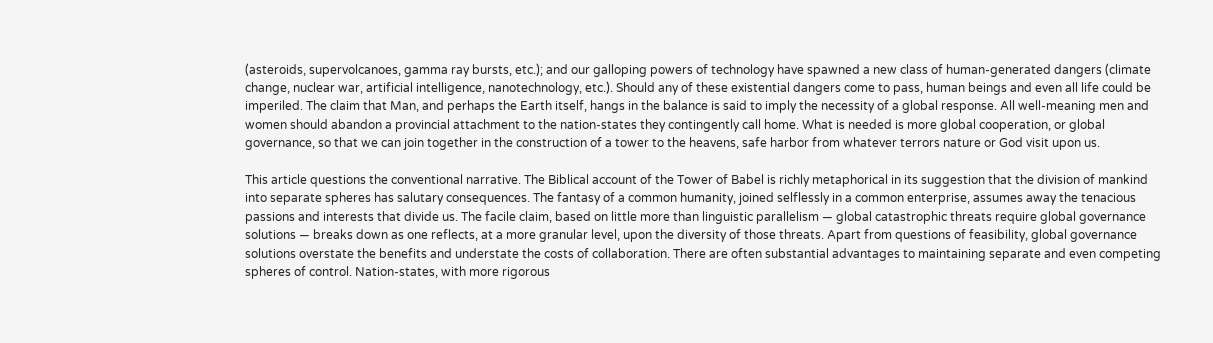(asteroids, supervolcanoes, gamma ray bursts, etc.); and our galloping powers of technology have spawned a new class of human-generated dangers (climate change, nuclear war, artificial intelligence, nanotechnology, etc.). Should any of these existential dangers come to pass, human beings and even all life could be imperiled. The claim that Man, and perhaps the Earth itself, hangs in the balance is said to imply the necessity of a global response. All well-meaning men and women should abandon a provincial attachment to the nation-states they contingently call home. What is needed is more global cooperation, or global governance, so that we can join together in the construction of a tower to the heavens, safe harbor from whatever terrors nature or God visit upon us.

This article questions the conventional narrative. The Biblical account of the Tower of Babel is richly metaphorical in its suggestion that the division of mankind into separate spheres has salutary consequences. The fantasy of a common humanity, joined selflessly in a common enterprise, assumes away the tenacious passions and interests that divide us. The facile claim, based on little more than linguistic parallelism — global catastrophic threats require global governance solutions — breaks down as one reflects, at a more granular level, upon the diversity of those threats. Apart from questions of feasibility, global governance solutions overstate the benefits and understate the costs of collaboration. There are often substantial advantages to maintaining separate and even competing spheres of control. Nation-states, with more rigorous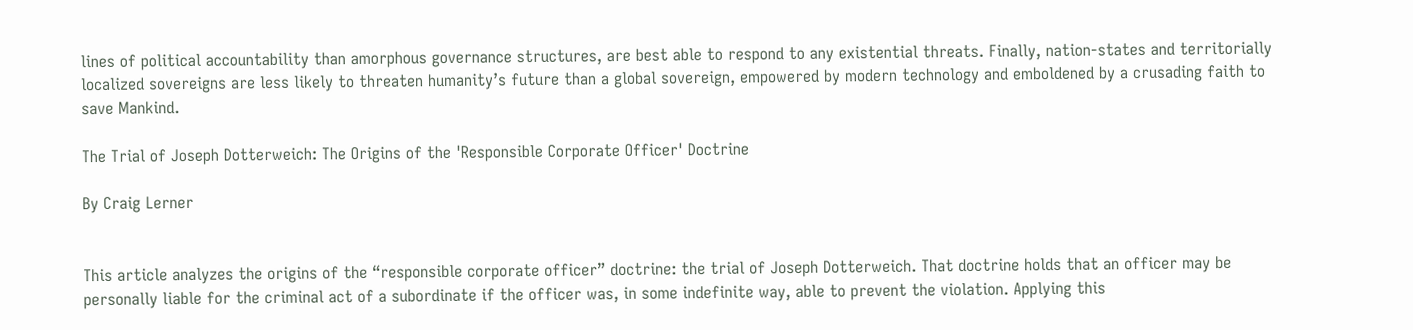lines of political accountability than amorphous governance structures, are best able to respond to any existential threats. Finally, nation-states and territorially localized sovereigns are less likely to threaten humanity’s future than a global sovereign, empowered by modern technology and emboldened by a crusading faith to save Mankind.

The Trial of Joseph Dotterweich: The Origins of the 'Responsible Corporate Officer' Doctrine

By Craig Lerner


This article analyzes the origins of the “responsible corporate officer” doctrine: the trial of Joseph Dotterweich. That doctrine holds that an officer may be personally liable for the criminal act of a subordinate if the officer was, in some indefinite way, able to prevent the violation. Applying this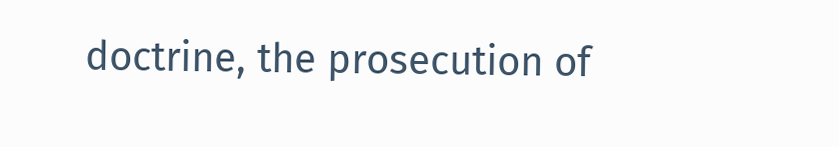doctrine, the prosecution of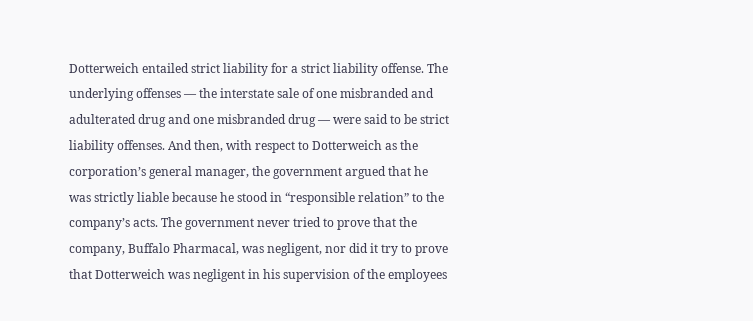Dotterweich entailed strict liability for a strict liability offense. The underlying offenses — the interstate sale of one misbranded and adulterated drug and one misbranded drug — were said to be strict liability offenses. And then, with respect to Dotterweich as the corporation’s general manager, the government argued that he was strictly liable because he stood in “responsible relation” to the company’s acts. The government never tried to prove that the company, Buffalo Pharmacal, was negligent, nor did it try to prove that Dotterweich was negligent in his supervision of the employees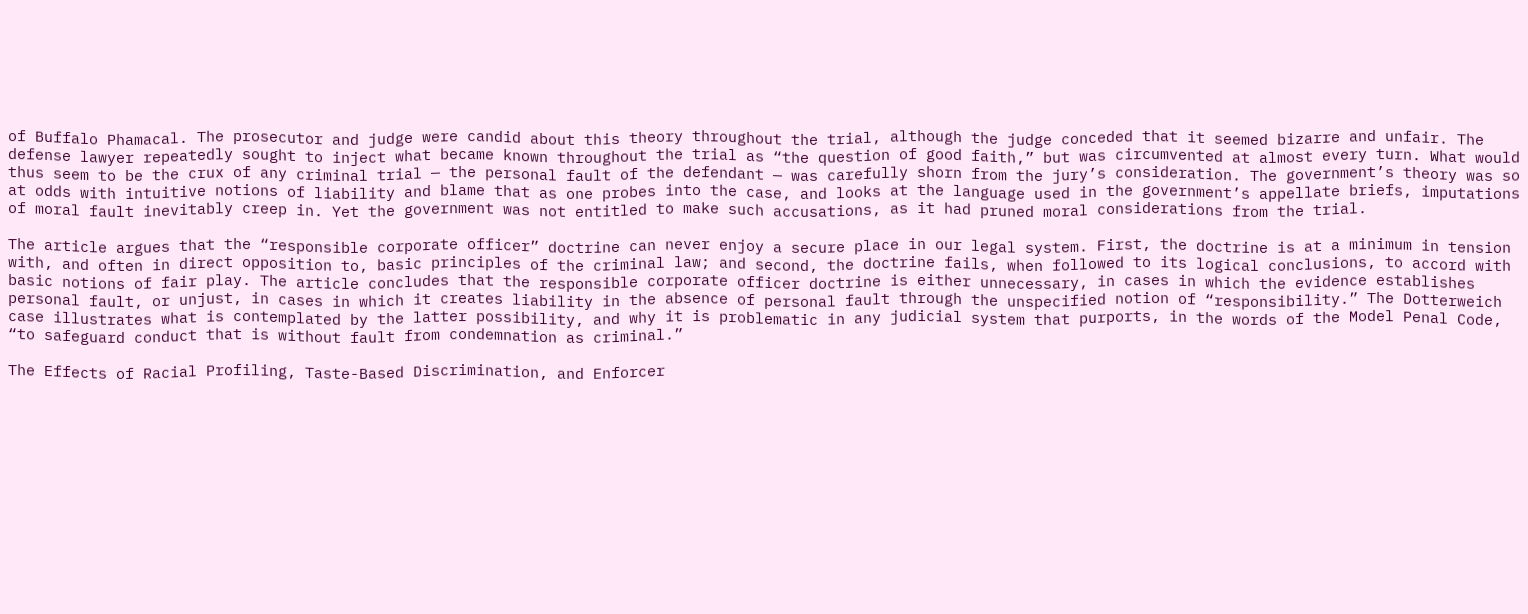of Buffalo Phamacal. The prosecutor and judge were candid about this theory throughout the trial, although the judge conceded that it seemed bizarre and unfair. The defense lawyer repeatedly sought to inject what became known throughout the trial as “the question of good faith,” but was circumvented at almost every turn. What would thus seem to be the crux of any criminal trial — the personal fault of the defendant — was carefully shorn from the jury’s consideration. The government’s theory was so at odds with intuitive notions of liability and blame that as one probes into the case, and looks at the language used in the government’s appellate briefs, imputations of moral fault inevitably creep in. Yet the government was not entitled to make such accusations, as it had pruned moral considerations from the trial.

The article argues that the “responsible corporate officer” doctrine can never enjoy a secure place in our legal system. First, the doctrine is at a minimum in tension with, and often in direct opposition to, basic principles of the criminal law; and second, the doctrine fails, when followed to its logical conclusions, to accord with basic notions of fair play. The article concludes that the responsible corporate officer doctrine is either unnecessary, in cases in which the evidence establishes personal fault, or unjust, in cases in which it creates liability in the absence of personal fault through the unspecified notion of “responsibility.” The Dotterweich case illustrates what is contemplated by the latter possibility, and why it is problematic in any judicial system that purports, in the words of the Model Penal Code, “to safeguard conduct that is without fault from condemnation as criminal.”

The Effects of Racial Profiling, Taste-Based Discrimination, and Enforcer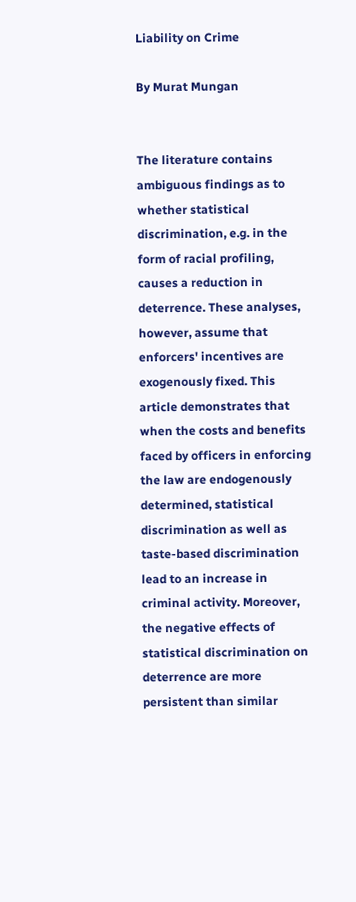Liability on Crime

By Murat Mungan


The literature contains ambiguous findings as to whether statistical discrimination, e.g. in the form of racial profiling, causes a reduction in deterrence. These analyses, however, assume that enforcers' incentives are exogenously fixed. This article demonstrates that when the costs and benefits faced by officers in enforcing the law are endogenously determined, statistical discrimination as well as taste-based discrimination lead to an increase in criminal activity. Moreover, the negative effects of statistical discrimination on deterrence are more persistent than similar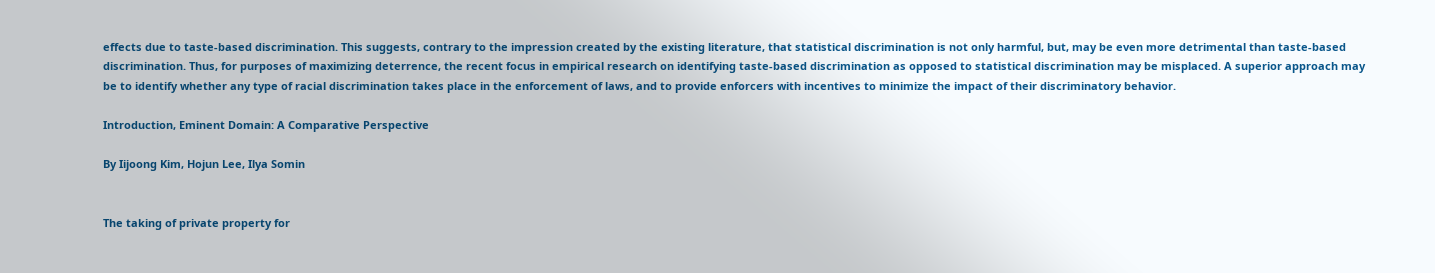effects due to taste-based discrimination. This suggests, contrary to the impression created by the existing literature, that statistical discrimination is not only harmful, but, may be even more detrimental than taste-based discrimination. Thus, for purposes of maximizing deterrence, the recent focus in empirical research on identifying taste-based discrimination as opposed to statistical discrimination may be misplaced. A superior approach may be to identify whether any type of racial discrimination takes place in the enforcement of laws, and to provide enforcers with incentives to minimize the impact of their discriminatory behavior.

Introduction, Eminent Domain: A Comparative Perspective

By Iijoong Kim, Hojun Lee, Ilya Somin


The taking of private property for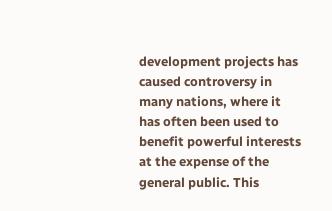development projects has caused controversy in many nations, where it has often been used to benefit powerful interests at the expense of the general public. This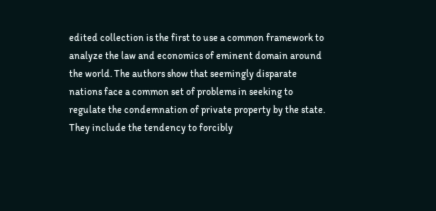edited collection is the first to use a common framework to analyze the law and economics of eminent domain around the world. The authors show that seemingly disparate nations face a common set of problems in seeking to regulate the condemnation of private property by the state. They include the tendency to forcibly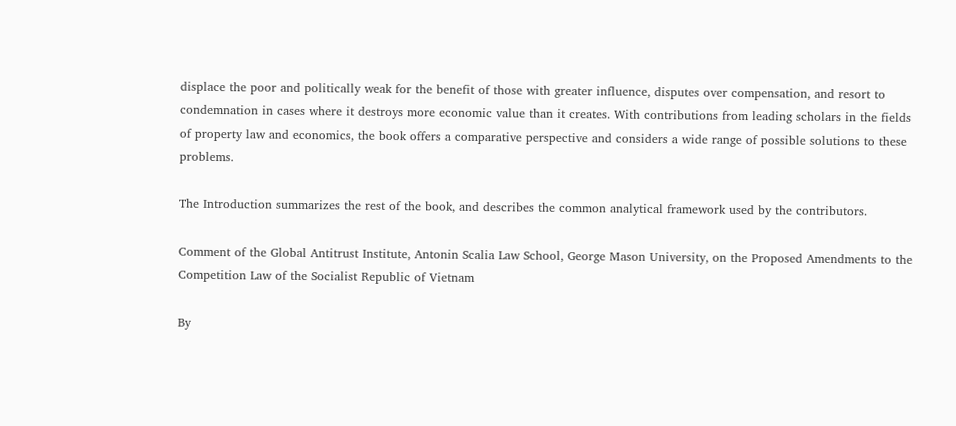displace the poor and politically weak for the benefit of those with greater influence, disputes over compensation, and resort to condemnation in cases where it destroys more economic value than it creates. With contributions from leading scholars in the fields of property law and economics, the book offers a comparative perspective and considers a wide range of possible solutions to these problems.

The Introduction summarizes the rest of the book, and describes the common analytical framework used by the contributors.

Comment of the Global Antitrust Institute, Antonin Scalia Law School, George Mason University, on the Proposed Amendments to the Competition Law of the Socialist Republic of Vietnam

By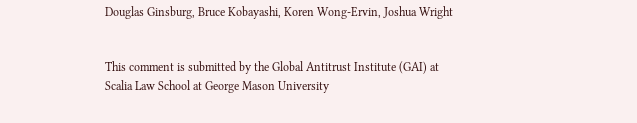Douglas Ginsburg, Bruce Kobayashi, Koren Wong-Ervin, Joshua Wright


This comment is submitted by the Global Antitrust Institute (GAI) at Scalia Law School at George Mason University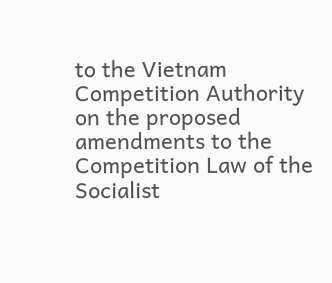to the Vietnam Competition Authority on the proposed amendments to the Competition Law of the Socialist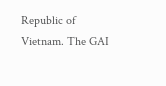Republic of Vietnam. The GAI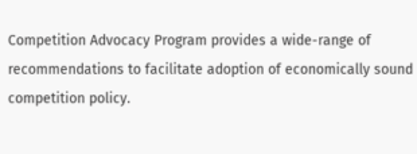Competition Advocacy Program provides a wide-range of recommendations to facilitate adoption of economically sound competition policy.